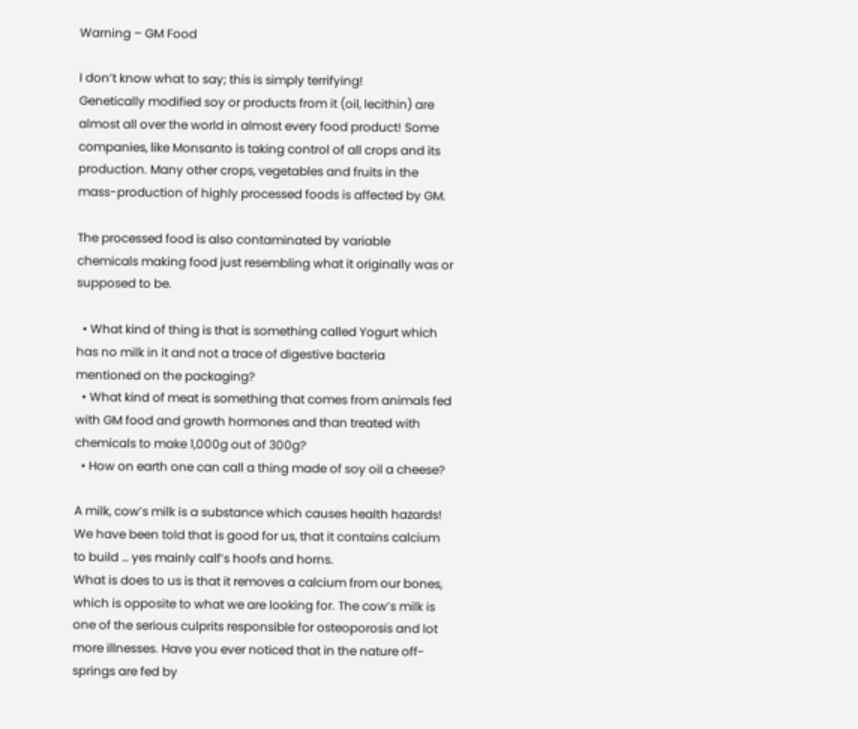Warning – GM Food

I don’t know what to say; this is simply terrifying!
Genetically modified soy or products from it (oil, lecithin) are almost all over the world in almost every food product! Some companies, like Monsanto is taking control of all crops and its production. Many other crops, vegetables and fruits in the mass-production of highly processed foods is affected by GM.

The processed food is also contaminated by variable chemicals making food just resembling what it originally was or supposed to be.

  • What kind of thing is that is something called Yogurt which has no milk in it and not a trace of digestive bacteria mentioned on the packaging?
  • What kind of meat is something that comes from animals fed with GM food and growth hormones and than treated with chemicals to make 1,000g out of 300g?
  • How on earth one can call a thing made of soy oil a cheese?

A milk, cow’s milk is a substance which causes health hazards! We have been told that is good for us, that it contains calcium to build … yes mainly calf’s hoofs and horns.
What is does to us is that it removes a calcium from our bones, which is opposite to what we are looking for. The cow’s milk is one of the serious culprits responsible for osteoporosis and lot more illnesses. Have you ever noticed that in the nature off-springs are fed by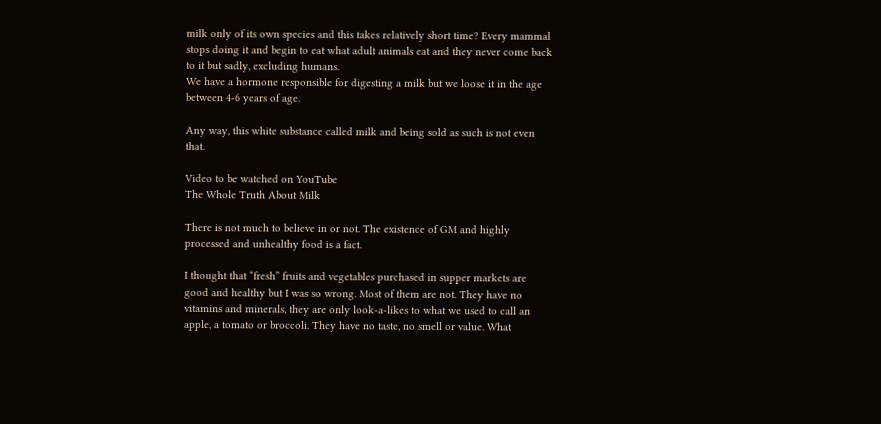milk only of its own species and this takes relatively short time? Every mammal stops doing it and begin to eat what adult animals eat and they never come back to it but sadly, excluding humans.
We have a hormone responsible for digesting a milk but we loose it in the age between 4-6 years of age.

Any way, this white substance called milk and being sold as such is not even that.

Video to be watched on YouTube
The Whole Truth About Milk

There is not much to believe in or not. The existence of GM and highly processed and unhealthy food is a fact.

I thought that “fresh” fruits and vegetables purchased in supper markets are good and healthy but I was so wrong. Most of them are not. They have no vitamins and minerals, they are only look-a-likes to what we used to call an apple, a tomato or broccoli. They have no taste, no smell or value. What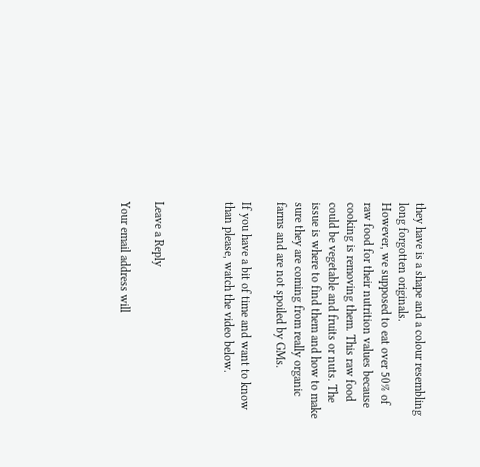they have is a shape and a colour resembling long forgotten originals.
However, we supposed to eat over 50% of raw food for their nutrition values because cooking is removing them. This raw food could be vegetable and fruits or nuts. The issue is where to find them and how to make sure they are coming from really organic farms and are not spoiled by GMs.

If you have a bit of time and want to know than please, watch the video below.



Leave a Reply

Your email address will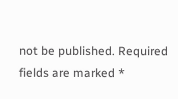not be published. Required fields are marked *